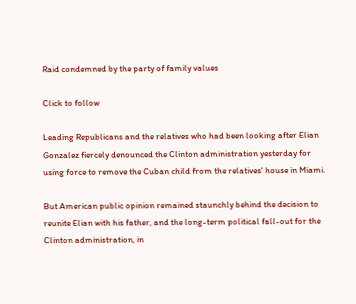Raid condemned by the party of family values

Click to follow

Leading Republicans and the relatives who had been looking after Elian Gonzalez fiercely denounced the Clinton administration yesterday for using force to remove the Cuban child from the relatives' house in Miami.

But American public opinion remained staunchly behind the decision to reunite Elian with his father, and the long-term political fall-out for the Clinton administration, in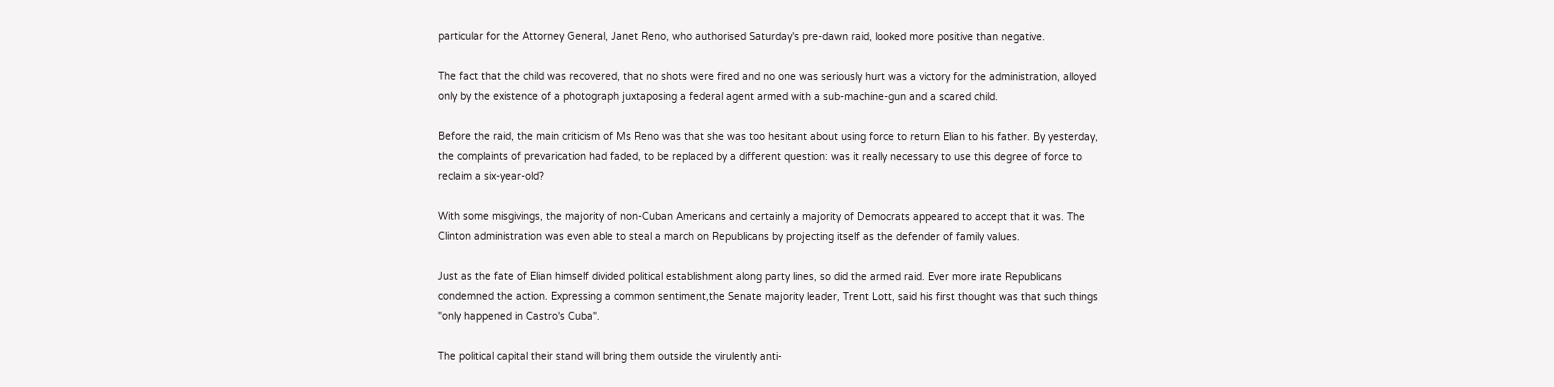particular for the Attorney General, Janet Reno, who authorised Saturday's pre-dawn raid, looked more positive than negative.

The fact that the child was recovered, that no shots were fired and no one was seriously hurt was a victory for the administration, alloyed only by the existence of a photograph juxtaposing a federal agent armed with a sub-machine-gun and a scared child.

Before the raid, the main criticism of Ms Reno was that she was too hesitant about using force to return Elian to his father. By yesterday, the complaints of prevarication had faded, to be replaced by a different question: was it really necessary to use this degree of force to reclaim a six-year-old?

With some misgivings, the majority of non-Cuban Americans and certainly a majority of Democrats appeared to accept that it was. The Clinton administration was even able to steal a march on Republicans by projecting itself as the defender of family values.

Just as the fate of Elian himself divided political establishment along party lines, so did the armed raid. Ever more irate Republicans condemned the action. Expressing a common sentiment,the Senate majority leader, Trent Lott, said his first thought was that such things "only happened in Castro's Cuba".

The political capital their stand will bring them outside the virulently anti-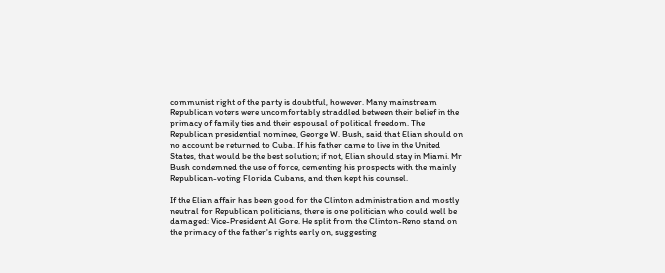communist right of the party is doubtful, however. Many mainstream Republican voters were uncomfortably straddled between their belief in the primacy of family ties and their espousal of political freedom. The Republican presidential nominee, George W. Bush, said that Elian should on no account be returned to Cuba. If his father came to live in the United States, that would be the best solution; if not, Elian should stay in Miami. Mr Bush condemned the use of force, cementing his prospects with the mainly Republican-voting Florida Cubans, and then kept his counsel.

If the Elian affair has been good for the Clinton administration and mostly neutral for Republican politicians, there is one politician who could well be damaged: Vice-President Al Gore. He split from the Clinton-Reno stand on the primacy of the father's rights early on, suggesting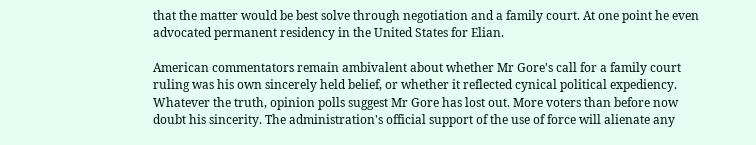that the matter would be best solve through negotiation and a family court. At one point he even advocated permanent residency in the United States for Elian.

American commentators remain ambivalent about whether Mr Gore's call for a family court ruling was his own sincerely held belief, or whether it reflected cynical political expediency. Whatever the truth, opinion polls suggest Mr Gore has lost out. More voters than before now doubt his sincerity. The administration's official support of the use of force will alienate any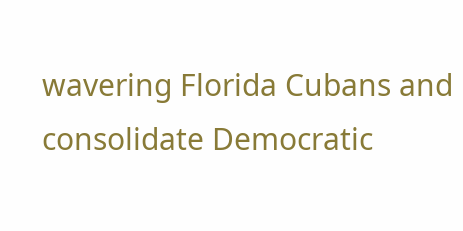wavering Florida Cubans and consolidate Democratic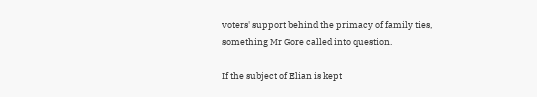voters' support behind the primacy of family ties, something Mr Gore called into question.

If the subject of Elian is kept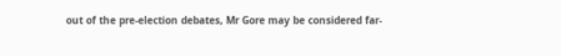out of the pre-election debates, Mr Gore may be considered far-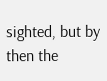sighted, but by then the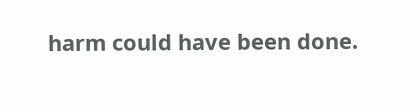harm could have been done.